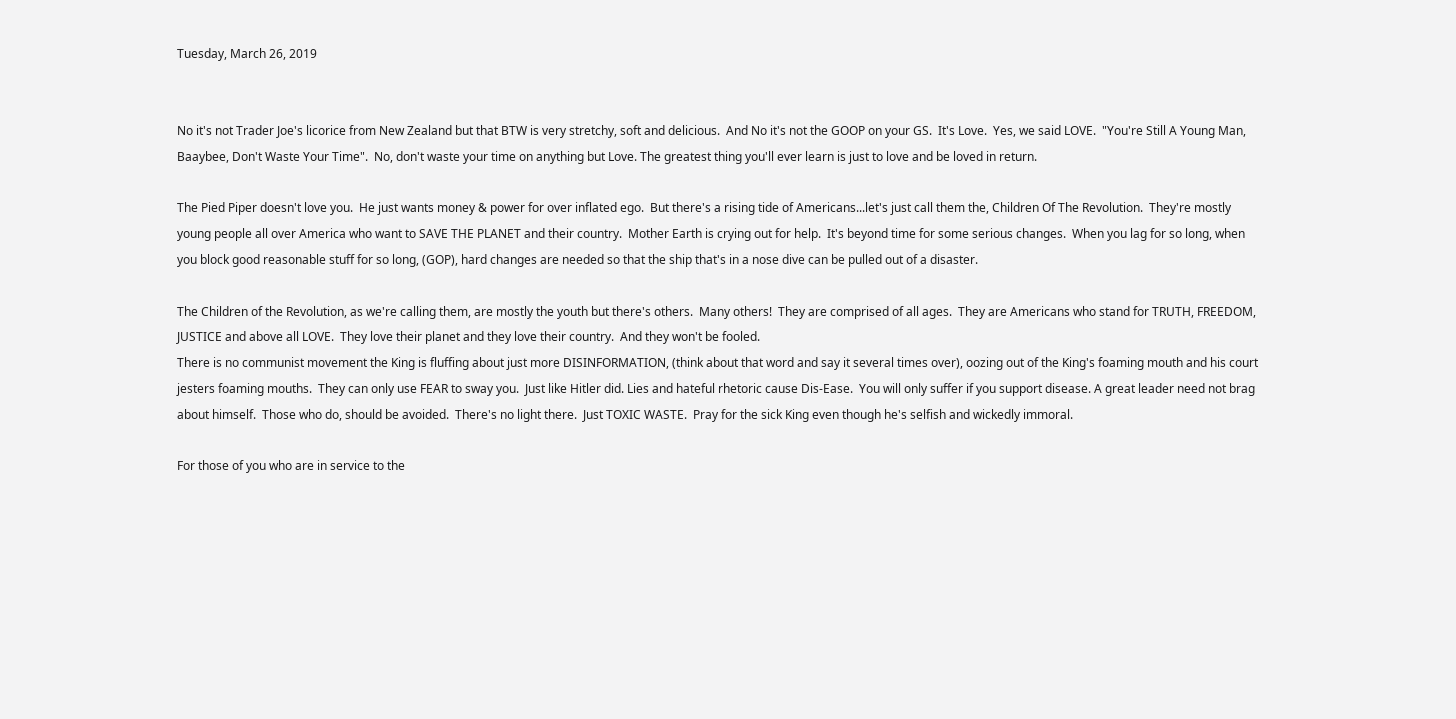Tuesday, March 26, 2019


No it's not Trader Joe's licorice from New Zealand but that BTW is very stretchy, soft and delicious.  And No it's not the GOOP on your GS.  It's Love.  Yes, we said LOVE.  "You're Still A Young Man, Baaybee, Don't Waste Your Time".  No, don't waste your time on anything but Love. The greatest thing you'll ever learn is just to love and be loved in return.

The Pied Piper doesn't love you.  He just wants money & power for over inflated ego.  But there's a rising tide of Americans...let's just call them the, Children Of The Revolution.  They're mostly young people all over America who want to SAVE THE PLANET and their country.  Mother Earth is crying out for help.  It's beyond time for some serious changes.  When you lag for so long, when you block good reasonable stuff for so long, (GOP), hard changes are needed so that the ship that's in a nose dive can be pulled out of a disaster.

The Children of the Revolution, as we're calling them, are mostly the youth but there's others.  Many others!  They are comprised of all ages.  They are Americans who stand for TRUTH, FREEDOM, JUSTICE and above all LOVE.  They love their planet and they love their country.  And they won't be fooled.
There is no communist movement the King is fluffing about just more DISINFORMATION, (think about that word and say it several times over), oozing out of the King's foaming mouth and his court jesters foaming mouths.  They can only use FEAR to sway you.  Just like Hitler did. Lies and hateful rhetoric cause Dis-Ease.  You will only suffer if you support disease. A great leader need not brag about himself.  Those who do, should be avoided.  There's no light there.  Just TOXIC WASTE.  Pray for the sick King even though he's selfish and wickedly immoral.

For those of you who are in service to the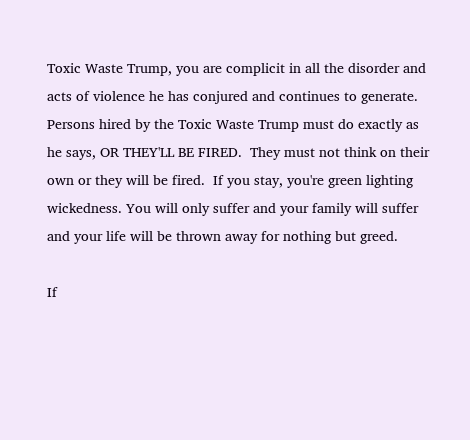Toxic Waste Trump, you are complicit in all the disorder and acts of violence he has conjured and continues to generate. Persons hired by the Toxic Waste Trump must do exactly as he says, OR THEY'LL BE FIRED.  They must not think on their own or they will be fired.  If you stay, you're green lighting wickedness. You will only suffer and your family will suffer and your life will be thrown away for nothing but greed.

If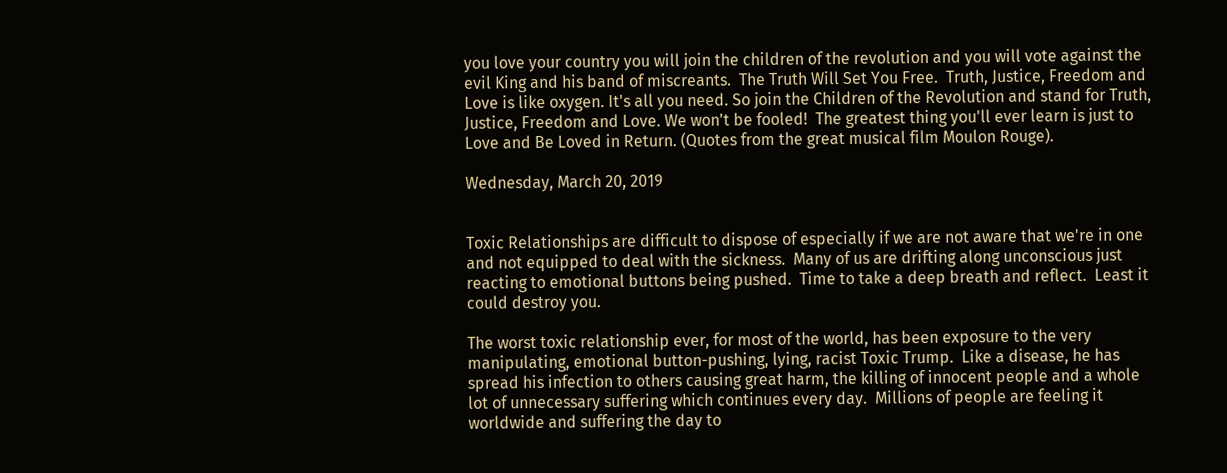you love your country you will join the children of the revolution and you will vote against the evil King and his band of miscreants.  The Truth Will Set You Free.  Truth, Justice, Freedom and Love is like oxygen. It's all you need. So join the Children of the Revolution and stand for Truth, Justice, Freedom and Love. We won't be fooled!  The greatest thing you'll ever learn is just to Love and Be Loved in Return. (Quotes from the great musical film Moulon Rouge).

Wednesday, March 20, 2019


Toxic Relationships are difficult to dispose of especially if we are not aware that we're in one and not equipped to deal with the sickness.  Many of us are drifting along unconscious just reacting to emotional buttons being pushed.  Time to take a deep breath and reflect.  Least it could destroy you.

The worst toxic relationship ever, for most of the world, has been exposure to the very manipulating, emotional button-pushing, lying, racist Toxic Trump.  Like a disease, he has spread his infection to others causing great harm, the killing of innocent people and a whole lot of unnecessary suffering which continues every day.  Millions of people are feeling it worldwide and suffering the day to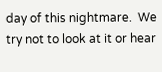day of this nightmare.  We try not to look at it or hear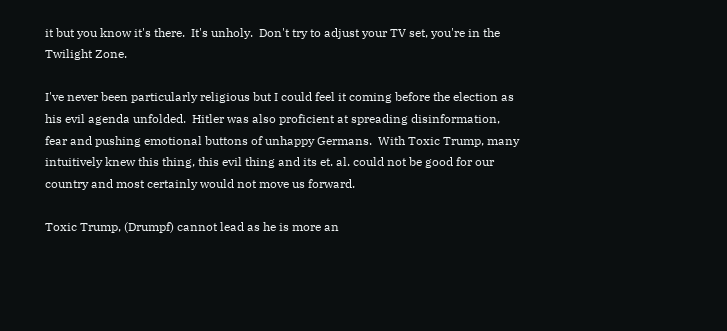it but you know it's there.  It's unholy.  Don't try to adjust your TV set, you're in the Twilight Zone.

I've never been particularly religious but I could feel it coming before the election as his evil agenda unfolded.  Hitler was also proficient at spreading disinformation, fear and pushing emotional buttons of unhappy Germans.  With Toxic Trump, many intuitively knew this thing, this evil thing and its et. al. could not be good for our country and most certainly would not move us forward.

Toxic Trump, (Drumpf) cannot lead as he is more an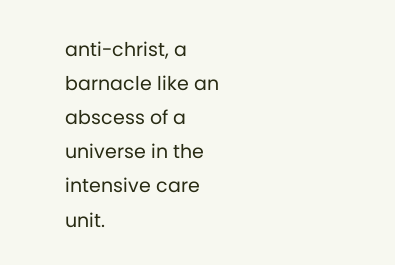anti-christ, a barnacle like an abscess of a universe in the intensive care unit.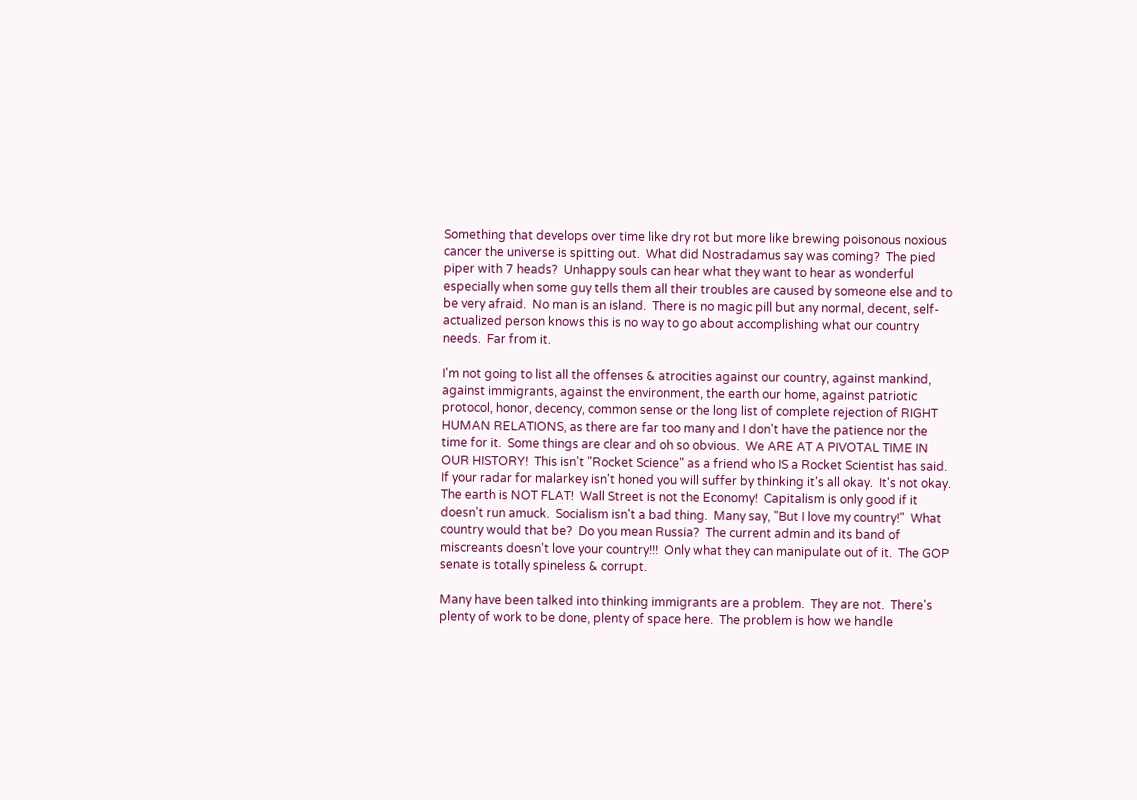Something that develops over time like dry rot but more like brewing poisonous noxious cancer the universe is spitting out.  What did Nostradamus say was coming?  The pied piper with 7 heads?  Unhappy souls can hear what they want to hear as wonderful especially when some guy tells them all their troubles are caused by someone else and to be very afraid.  No man is an island.  There is no magic pill but any normal, decent, self-actualized person knows this is no way to go about accomplishing what our country needs.  Far from it.

I'm not going to list all the offenses & atrocities against our country, against mankind, against immigrants, against the environment, the earth our home, against patriotic protocol, honor, decency, common sense or the long list of complete rejection of RIGHT HUMAN RELATIONS, as there are far too many and I don't have the patience nor the time for it.  Some things are clear and oh so obvious.  We ARE AT A PIVOTAL TIME IN OUR HISTORY!  This isn't "Rocket Science" as a friend who IS a Rocket Scientist has said.  If your radar for malarkey isn't honed you will suffer by thinking it's all okay.  It's not okay.  The earth is NOT FLAT!  Wall Street is not the Economy!  Capitalism is only good if it doesn't run amuck.  Socialism isn't a bad thing.  Many say, "But I love my country!"  What country would that be?  Do you mean Russia?  The current admin and its band of miscreants doesn't love your country!!!  Only what they can manipulate out of it.  The GOP senate is totally spineless & corrupt.

Many have been talked into thinking immigrants are a problem.  They are not.  There's plenty of work to be done, plenty of space here.  The problem is how we handle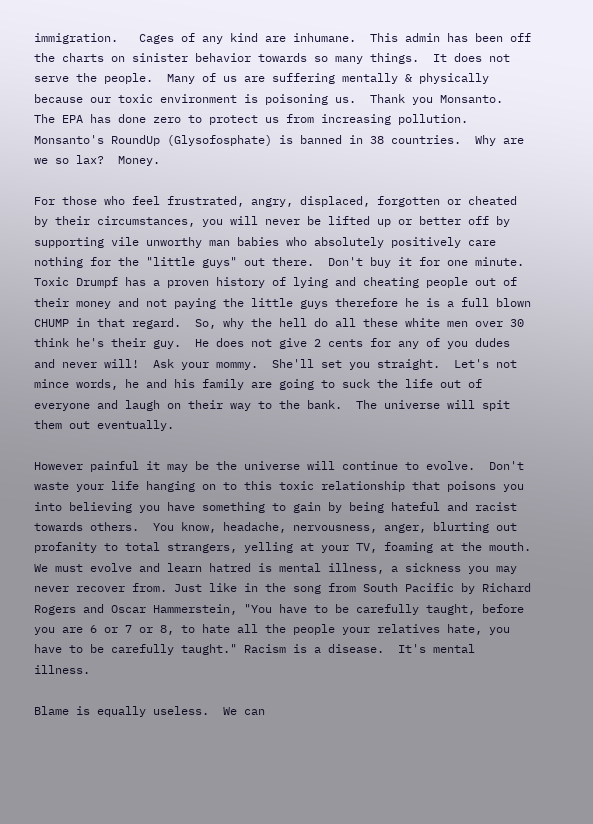immigration.   Cages of any kind are inhumane.  This admin has been off the charts on sinister behavior towards so many things.  It does not serve the people.  Many of us are suffering mentally & physically because our toxic environment is poisoning us.  Thank you Monsanto.  The EPA has done zero to protect us from increasing pollution.  Monsanto's RoundUp (Glysofosphate) is banned in 38 countries.  Why are we so lax?  Money.

For those who feel frustrated, angry, displaced, forgotten or cheated by their circumstances, you will never be lifted up or better off by supporting vile unworthy man babies who absolutely positively care nothing for the "little guys" out there.  Don't buy it for one minute. Toxic Drumpf has a proven history of lying and cheating people out of their money and not paying the little guys therefore he is a full blown CHUMP in that regard.  So, why the hell do all these white men over 30 think he's their guy.  He does not give 2 cents for any of you dudes and never will!  Ask your mommy.  She'll set you straight.  Let's not mince words, he and his family are going to suck the life out of everyone and laugh on their way to the bank.  The universe will spit them out eventually.

However painful it may be the universe will continue to evolve.  Don't waste your life hanging on to this toxic relationship that poisons you into believing you have something to gain by being hateful and racist towards others.  You know, headache, nervousness, anger, blurting out profanity to total strangers, yelling at your TV, foaming at the mouth.  We must evolve and learn hatred is mental illness, a sickness you may never recover from. Just like in the song from South Pacific by Richard Rogers and Oscar Hammerstein, "You have to be carefully taught, before you are 6 or 7 or 8, to hate all the people your relatives hate, you have to be carefully taught." Racism is a disease.  It's mental illness.

Blame is equally useless.  We can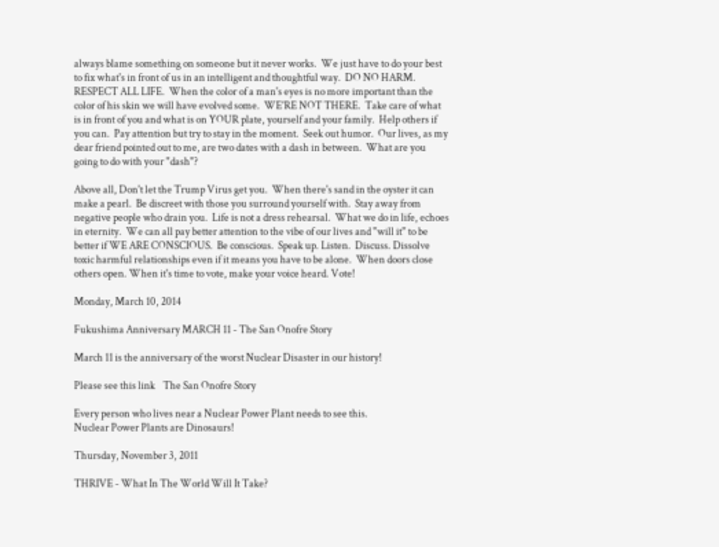always blame something on someone but it never works.  We just have to do your best to fix what's in front of us in an intelligent and thoughtful way.  DO NO HARM.  RESPECT ALL LIFE.  When the color of a man's eyes is no more important than the color of his skin we will have evolved some.  WE'RE NOT THERE.  Take care of what is in front of you and what is on YOUR plate, yourself and your family.  Help others if you can.  Pay attention but try to stay in the moment.  Seek out humor.  Our lives, as my dear friend pointed out to me, are two dates with a dash in between.  What are you going to do with your "dash"?

Above all, Don't let the Trump Virus get you.  When there's sand in the oyster it can make a pearl.  Be discreet with those you surround yourself with.  Stay away from negative people who drain you.  Life is not a dress rehearsal.  What we do in life, echoes in eternity.  We can all pay better attention to the vibe of our lives and "will it" to be better if WE ARE CONSCIOUS.  Be conscious.  Speak up. Listen.  Discuss. Dissolve toxic harmful relationships even if it means you have to be alone.  When doors close others open. When it's time to vote, make your voice heard. Vote!

Monday, March 10, 2014

Fukushima Anniversary MARCH 11 - The San Onofre Story

March 11 is the anniversary of the worst Nuclear Disaster in our history!

Please see this link    The San Onofre Story

Every person who lives near a Nuclear Power Plant needs to see this.
Nuclear Power Plants are Dinosaurs!

Thursday, November 3, 2011

THRIVE - What In The World Will It Take?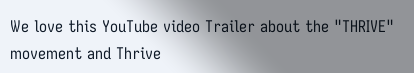We love this YouTube video Trailer about the "THRIVE" movement and Thrive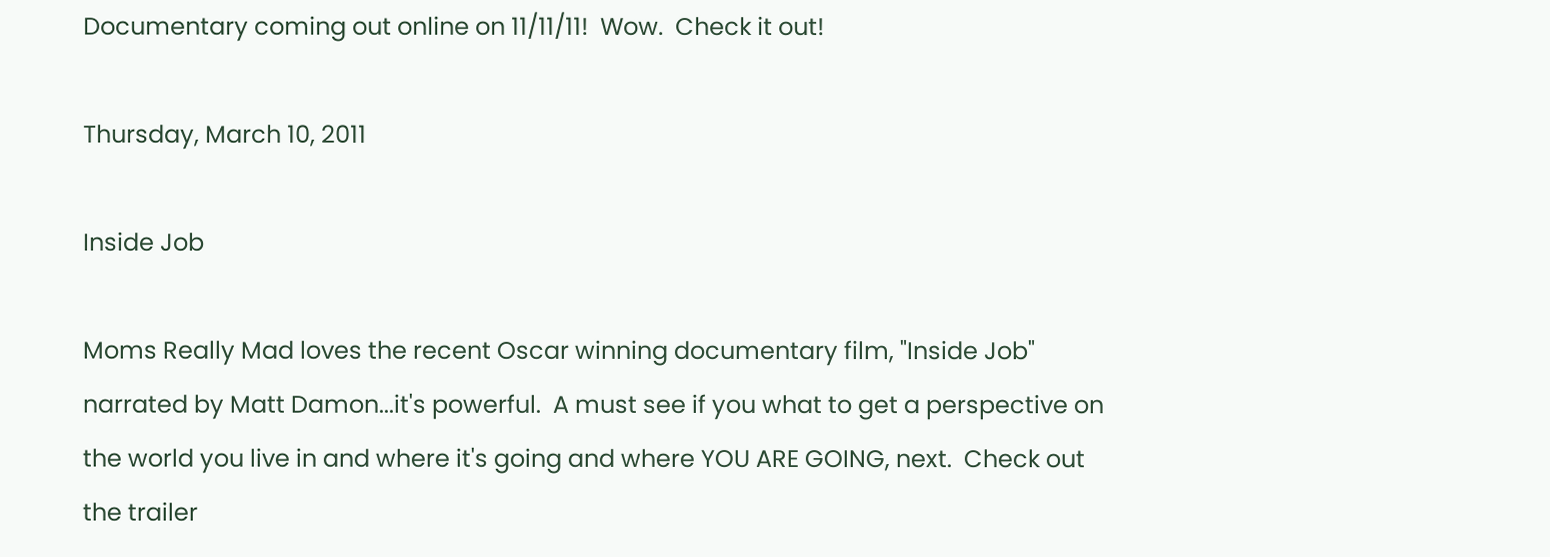Documentary coming out online on 11/11/11!  Wow.  Check it out!

Thursday, March 10, 2011

Inside Job

Moms Really Mad loves the recent Oscar winning documentary film, "Inside Job" narrated by Matt Damon...it's powerful.  A must see if you what to get a perspective on the world you live in and where it's going and where YOU ARE GOING, next.  Check out the trailer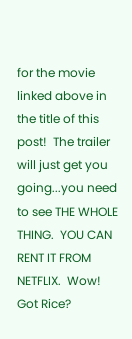for the movie linked above in the title of this post!  The trailer will just get you going...you need to see THE WHOLE THING.  YOU CAN RENT IT FROM NETFLIX.  Wow!  Got Rice?